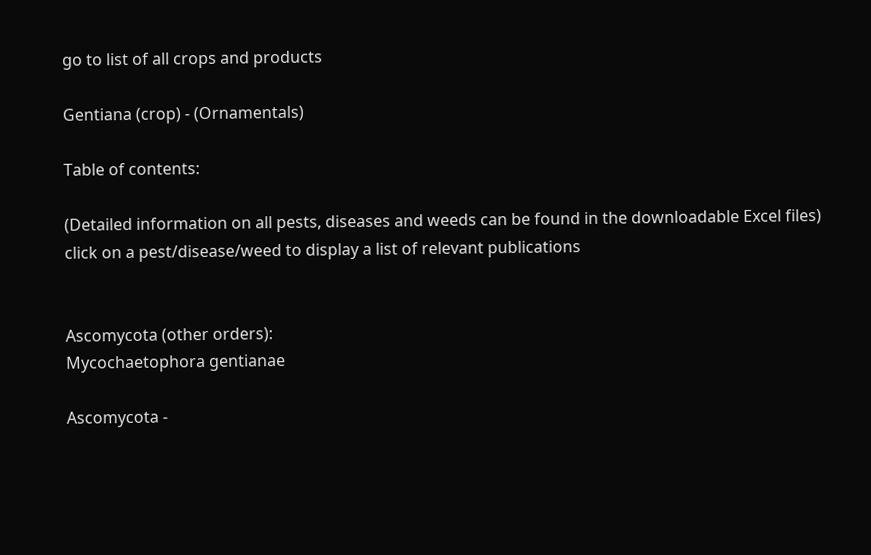go to list of all crops and products

Gentiana (crop) - (Ornamentals)

Table of contents:

(Detailed information on all pests, diseases and weeds can be found in the downloadable Excel files)
click on a pest/disease/weed to display a list of relevant publications


Ascomycota (other orders):
Mycochaetophora gentianae

Ascomycota -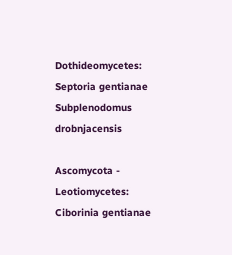Dothideomycetes:
Septoria gentianae
Subplenodomus drobnjacensis

Ascomycota - Leotiomycetes:
Ciborinia gentianae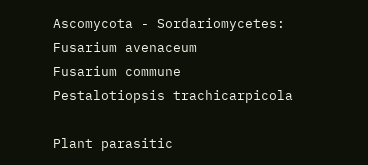Ascomycota - Sordariomycetes:
Fusarium avenaceum
Fusarium commune
Pestalotiopsis trachicarpicola

Plant parasitic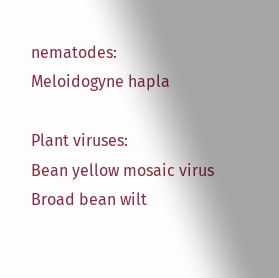nematodes:
Meloidogyne hapla

Plant viruses:
Bean yellow mosaic virus
Broad bean wilt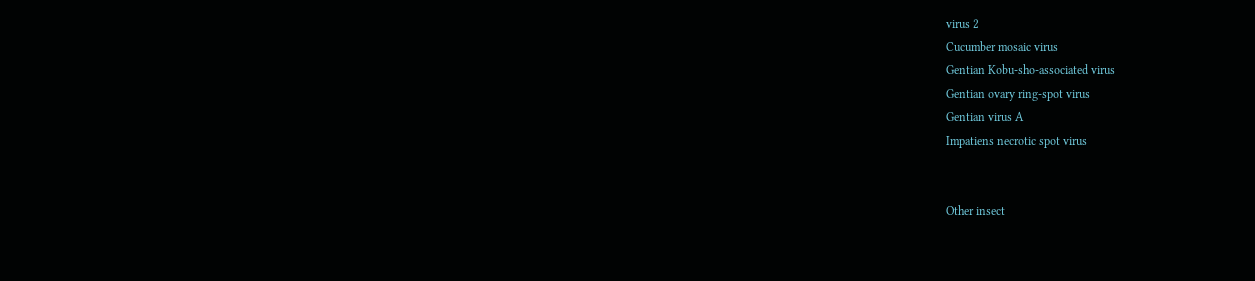virus 2
Cucumber mosaic virus
Gentian Kobu-sho-associated virus
Gentian ovary ring-spot virus
Gentian virus A
Impatiens necrotic spot virus


Other insect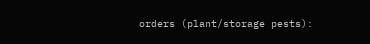orders (plant/storage pests):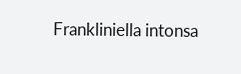Frankliniella intonsa